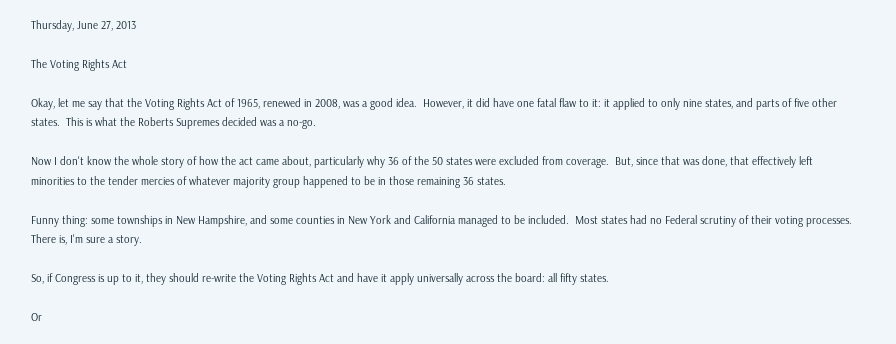Thursday, June 27, 2013

The Voting Rights Act

Okay, let me say that the Voting Rights Act of 1965, renewed in 2008, was a good idea.  However, it did have one fatal flaw to it: it applied to only nine states, and parts of five other states.  This is what the Roberts Supremes decided was a no-go.

Now I don't know the whole story of how the act came about, particularly why 36 of the 50 states were excluded from coverage.  But, since that was done, that effectively left minorities to the tender mercies of whatever majority group happened to be in those remaining 36 states.

Funny thing: some townships in New Hampshire, and some counties in New York and California managed to be included.  Most states had no Federal scrutiny of their voting processes.  There is, I'm sure a story.

So, if Congress is up to it, they should re-write the Voting Rights Act and have it apply universally across the board: all fifty states.

Or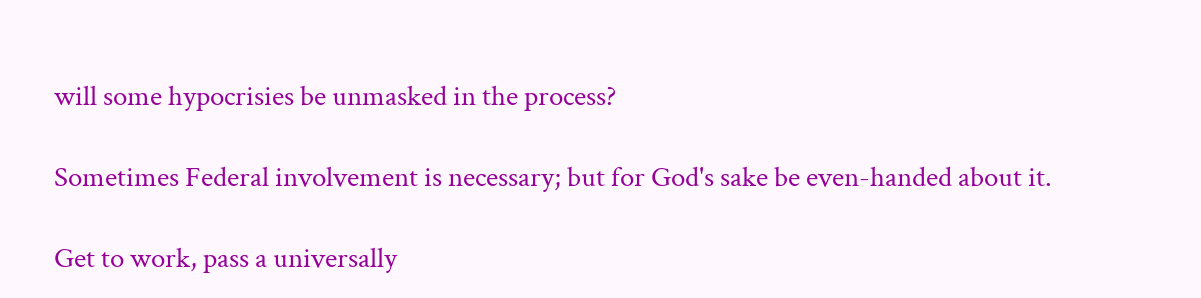will some hypocrisies be unmasked in the process?

Sometimes Federal involvement is necessary; but for God's sake be even-handed about it.

Get to work, pass a universally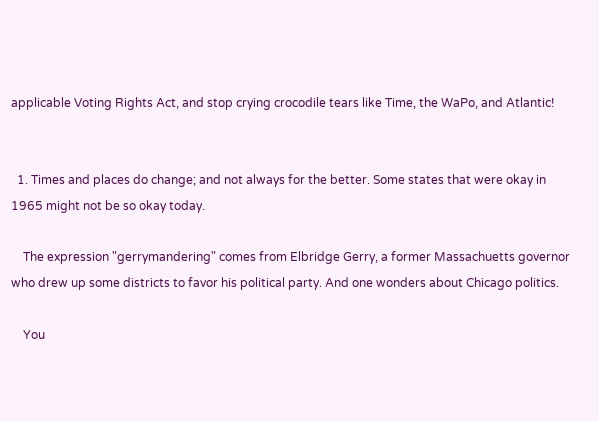applicable Voting Rights Act, and stop crying crocodile tears like Time, the WaPo, and Atlantic!


  1. Times and places do change; and not always for the better. Some states that were okay in 1965 might not be so okay today.

    The expression "gerrymandering" comes from Elbridge Gerry, a former Massachuetts governor who drew up some districts to favor his political party. And one wonders about Chicago politics.

    You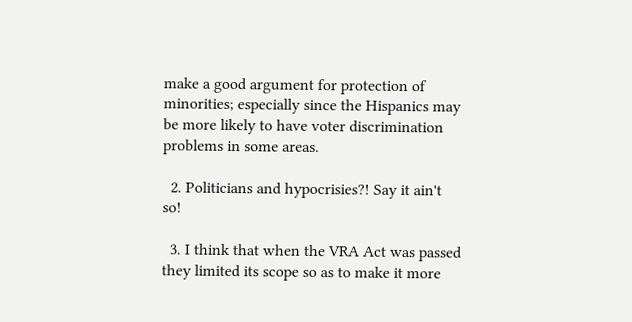make a good argument for protection of minorities; especially since the Hispanics may be more likely to have voter discrimination problems in some areas.

  2. Politicians and hypocrisies?! Say it ain't so!

  3. I think that when the VRA Act was passed they limited its scope so as to make it more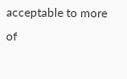acceptable to more of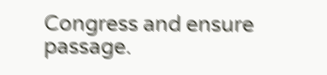Congress and ensure passage.